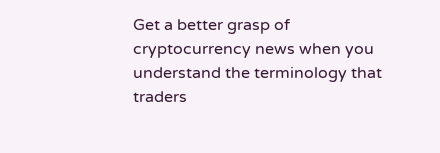Get a better grasp of cryptocurrency news when you understand the terminology that traders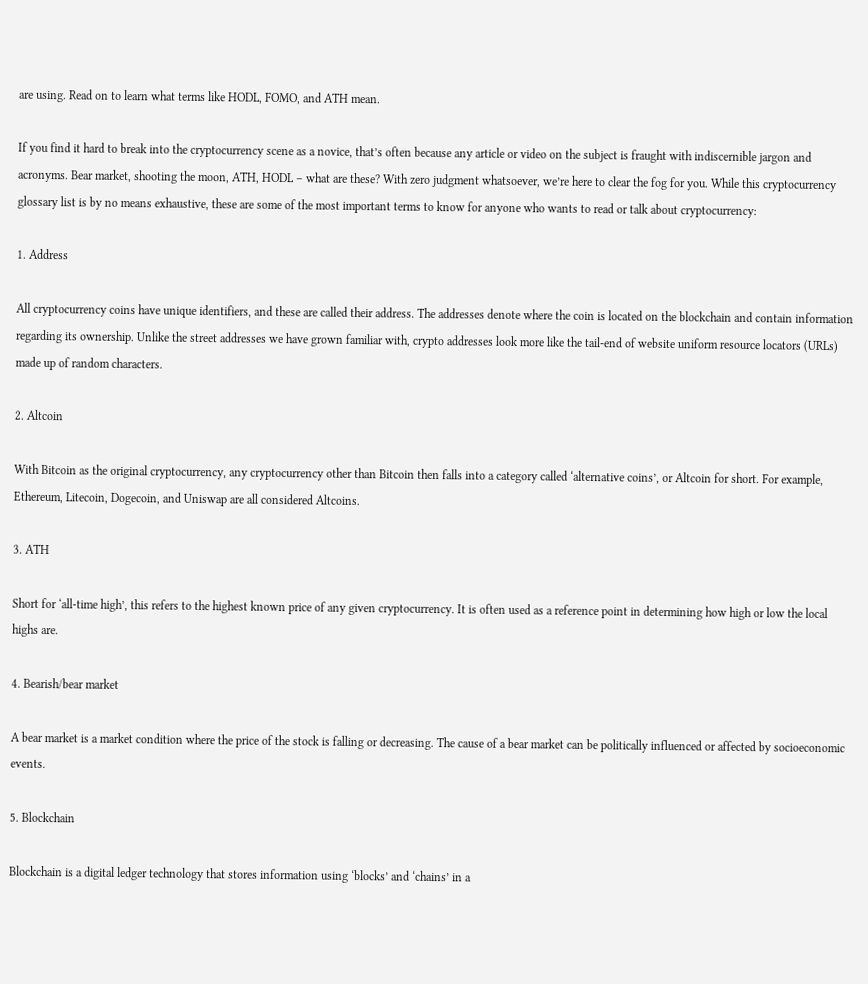are using. Read on to learn what terms like HODL, FOMO, and ATH mean.

If you find it hard to break into the cryptocurrency scene as a novice, that’s often because any article or video on the subject is fraught with indiscernible jargon and acronyms. Bear market, shooting the moon, ATH, HODL – what are these? With zero judgment whatsoever, we’re here to clear the fog for you. While this cryptocurrency glossary list is by no means exhaustive, these are some of the most important terms to know for anyone who wants to read or talk about cryptocurrency:

1. Address

All cryptocurrency coins have unique identifiers, and these are called their address. The addresses denote where the coin is located on the blockchain and contain information regarding its ownership. Unlike the street addresses we have grown familiar with, crypto addresses look more like the tail-end of website uniform resource locators (URLs) made up of random characters.

2. Altcoin

With Bitcoin as the original cryptocurrency, any cryptocurrency other than Bitcoin then falls into a category called ‘alternative coins’, or Altcoin for short. For example, Ethereum, Litecoin, Dogecoin, and Uniswap are all considered Altcoins.

3. ATH

Short for ‘all-time high’, this refers to the highest known price of any given cryptocurrency. It is often used as a reference point in determining how high or low the local highs are.

4. Bearish/bear market

A bear market is a market condition where the price of the stock is falling or decreasing. The cause of a bear market can be politically influenced or affected by socioeconomic events.

5. Blockchain

Blockchain is a digital ledger technology that stores information using ‘blocks’ and ‘chains’ in a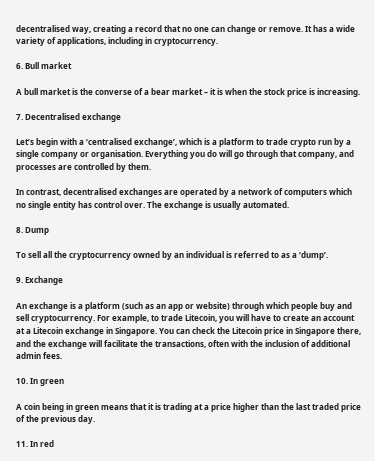decentralised way, creating a record that no one can change or remove. It has a wide variety of applications, including in cryptocurrency.

6. Bull market

A bull market is the converse of a bear market – it is when the stock price is increasing.

7. Decentralised exchange

Let’s begin with a ‘centralised exchange’, which is a platform to trade crypto run by a single company or organisation. Everything you do will go through that company, and processes are controlled by them.

In contrast, decentralised exchanges are operated by a network of computers which no single entity has control over. The exchange is usually automated.

8. Dump

To sell all the cryptocurrency owned by an individual is referred to as a ‘dump’.

9. Exchange

An exchange is a platform (such as an app or website) through which people buy and sell cryptocurrency. For example, to trade Litecoin, you will have to create an account at a Litecoin exchange in Singapore. You can check the Litecoin price in Singapore there, and the exchange will facilitate the transactions, often with the inclusion of additional admin fees.

10. In green

A coin being in green means that it is trading at a price higher than the last traded price of the previous day.

11. In red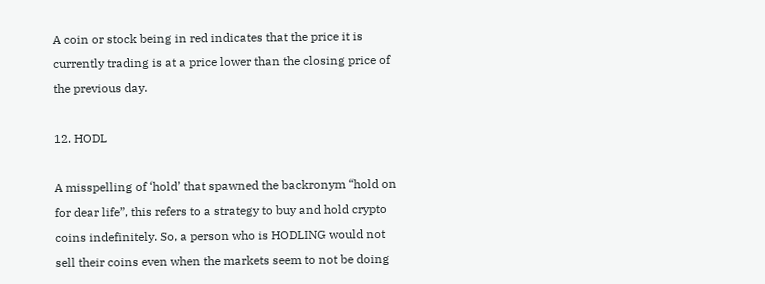A coin or stock being in red indicates that the price it is currently trading is at a price lower than the closing price of the previous day.

12. HODL

A misspelling of ‘hold’ that spawned the backronym “hold on for dear life”, this refers to a strategy to buy and hold crypto coins indefinitely. So, a person who is HODLING would not sell their coins even when the markets seem to not be doing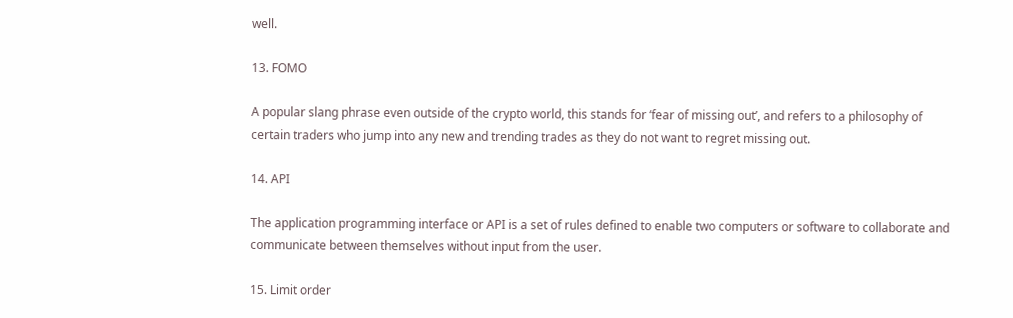well.

13. FOMO

A popular slang phrase even outside of the crypto world, this stands for ‘fear of missing out’, and refers to a philosophy of certain traders who jump into any new and trending trades as they do not want to regret missing out.

14. API

The application programming interface or API is a set of rules defined to enable two computers or software to collaborate and communicate between themselves without input from the user.

15. Limit order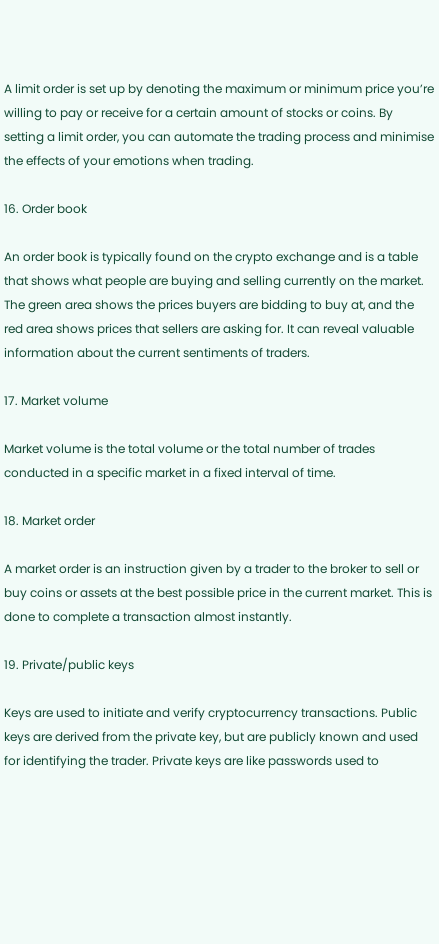A limit order is set up by denoting the maximum or minimum price you’re willing to pay or receive for a certain amount of stocks or coins. By setting a limit order, you can automate the trading process and minimise the effects of your emotions when trading.

16. Order book

An order book is typically found on the crypto exchange and is a table that shows what people are buying and selling currently on the market. The green area shows the prices buyers are bidding to buy at, and the red area shows prices that sellers are asking for. It can reveal valuable information about the current sentiments of traders.

17. Market volume

Market volume is the total volume or the total number of trades conducted in a specific market in a fixed interval of time.

18. Market order

A market order is an instruction given by a trader to the broker to sell or buy coins or assets at the best possible price in the current market. This is done to complete a transaction almost instantly.

19. Private/public keys

Keys are used to initiate and verify cryptocurrency transactions. Public keys are derived from the private key, but are publicly known and used for identifying the trader. Private keys are like passwords used to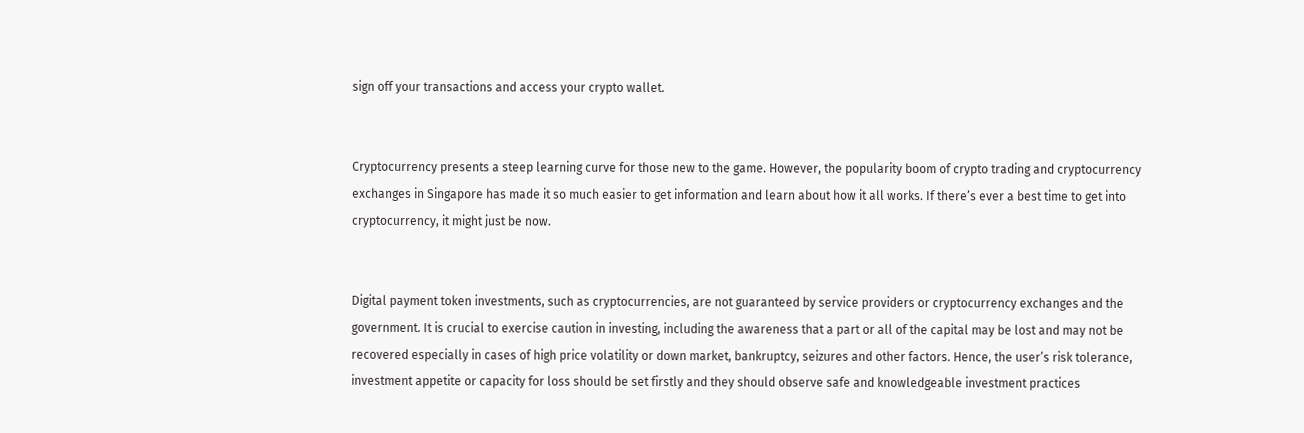sign off your transactions and access your crypto wallet.


Cryptocurrency presents a steep learning curve for those new to the game. However, the popularity boom of crypto trading and cryptocurrency exchanges in Singapore has made it so much easier to get information and learn about how it all works. If there’s ever a best time to get into cryptocurrency, it might just be now.


Digital payment token investments, such as cryptocurrencies, are not guaranteed by service providers or cryptocurrency exchanges and the government. It is crucial to exercise caution in investing, including the awareness that a part or all of the capital may be lost and may not be recovered especially in cases of high price volatility or down market, bankruptcy, seizures and other factors. Hence, the user’s risk tolerance, investment appetite or capacity for loss should be set firstly and they should observe safe and knowledgeable investment practices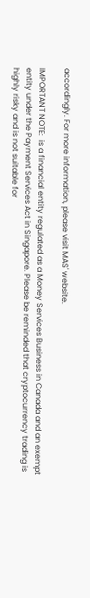accordingly. For more information, please visit MAS' website.

IMPORTANT NOTE:  is a financial entity regulated as a Money Services Business in Canada and an exempt entity under the Payment Services Act in Singapore. Please be reminded that cryptocurrency trading is highly risky and is not suitable for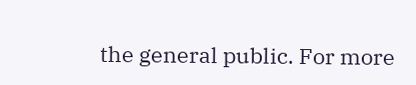the general public. For more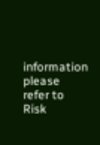information please refer to Risk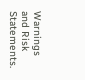Warnings and Risk Statements.